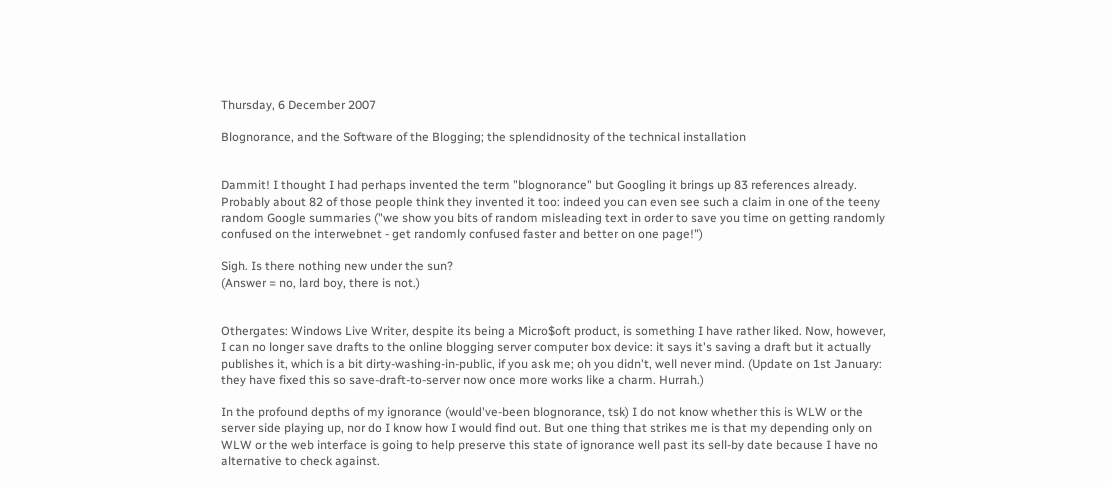Thursday, 6 December 2007

Blognorance, and the Software of the Blogging; the splendidnosity of the technical installation


Dammit! I thought I had perhaps invented the term "blognorance" but Googling it brings up 83 references already. Probably about 82 of those people think they invented it too: indeed you can even see such a claim in one of the teeny random Google summaries ("we show you bits of random misleading text in order to save you time on getting randomly confused on the interwebnet - get randomly confused faster and better on one page!")

Sigh. Is there nothing new under the sun?
(Answer = no, lard boy, there is not.)


Othergates: Windows Live Writer, despite its being a Micro$oft product, is something I have rather liked. Now, however, I can no longer save drafts to the online blogging server computer box device: it says it's saving a draft but it actually publishes it, which is a bit dirty-washing-in-public, if you ask me; oh you didn't, well never mind. (Update on 1st January: they have fixed this so save-draft-to-server now once more works like a charm. Hurrah.)

In the profound depths of my ignorance (would've-been blognorance, tsk) I do not know whether this is WLW or the server side playing up, nor do I know how I would find out. But one thing that strikes me is that my depending only on WLW or the web interface is going to help preserve this state of ignorance well past its sell-by date because I have no alternative to check against.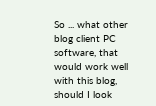So ... what other blog client PC software, that would work well with this blog, should I look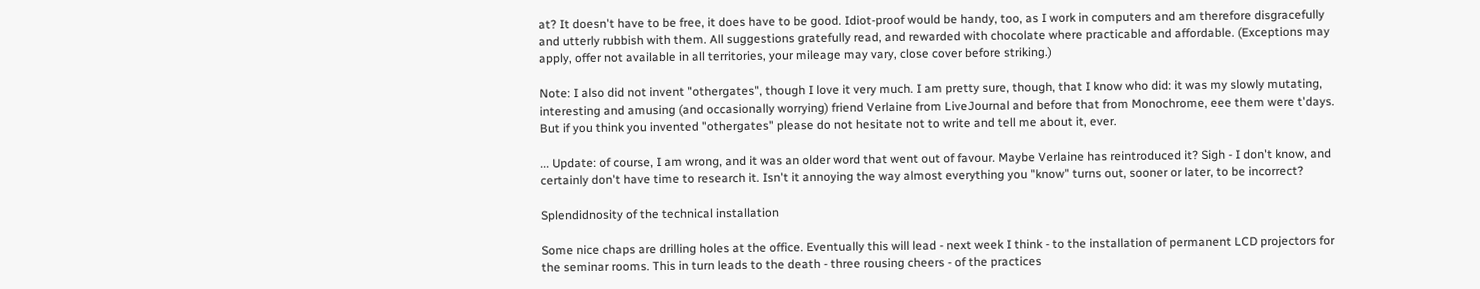at? It doesn't have to be free, it does have to be good. Idiot-proof would be handy, too, as I work in computers and am therefore disgracefully and utterly rubbish with them. All suggestions gratefully read, and rewarded with chocolate where practicable and affordable. (Exceptions may apply, offer not available in all territories, your mileage may vary, close cover before striking.)

Note: I also did not invent "othergates", though I love it very much. I am pretty sure, though, that I know who did: it was my slowly mutating, interesting and amusing (and occasionally worrying) friend Verlaine from LiveJournal and before that from Monochrome, eee them were t'days. But if you think you invented "othergates" please do not hesitate not to write and tell me about it, ever.

... Update: of course, I am wrong, and it was an older word that went out of favour. Maybe Verlaine has reintroduced it? Sigh - I don't know, and certainly don't have time to research it. Isn't it annoying the way almost everything you "know" turns out, sooner or later, to be incorrect?

Splendidnosity of the technical installation

Some nice chaps are drilling holes at the office. Eventually this will lead - next week I think - to the installation of permanent LCD projectors for the seminar rooms. This in turn leads to the death - three rousing cheers - of the practices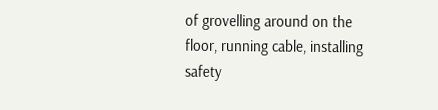of grovelling around on the floor, running cable, installing safety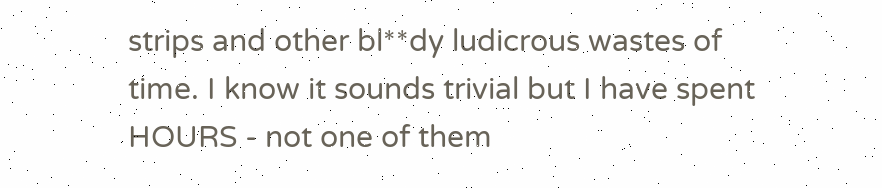strips and other bl**dy ludicrous wastes of time. I know it sounds trivial but I have spent HOURS - not one of them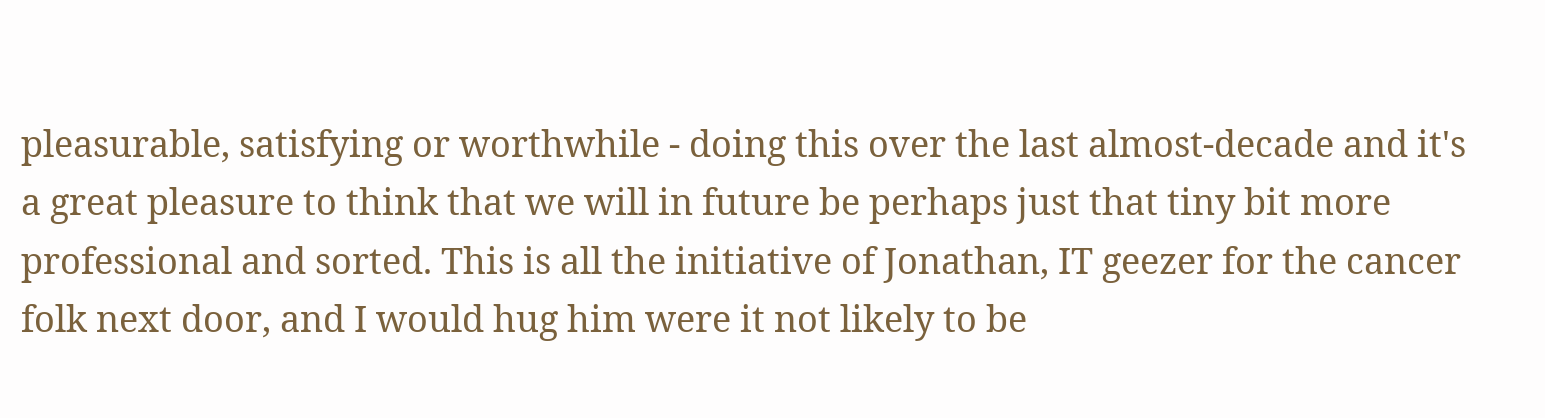pleasurable, satisfying or worthwhile - doing this over the last almost-decade and it's a great pleasure to think that we will in future be perhaps just that tiny bit more professional and sorted. This is all the initiative of Jonathan, IT geezer for the cancer folk next door, and I would hug him were it not likely to be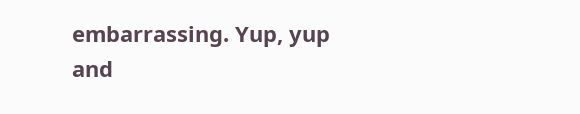embarrassing. Yup, yup and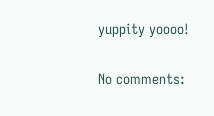yuppity yoooo!

No comments: